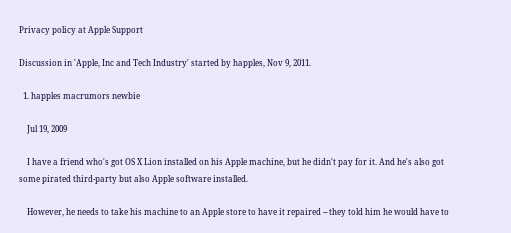Privacy policy at Apple Support

Discussion in 'Apple, Inc and Tech Industry' started by happles, Nov 9, 2011.

  1. happles macrumors newbie

    Jul 19, 2009

    I have a friend who's got OS X Lion installed on his Apple machine, but he didn't pay for it. And he's also got some pirated third-party but also Apple software installed.

    However, he needs to take his machine to an Apple store to have it repaired -- they told him he would have to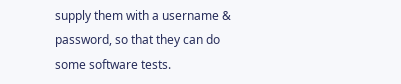supply them with a username & password, so that they can do some software tests.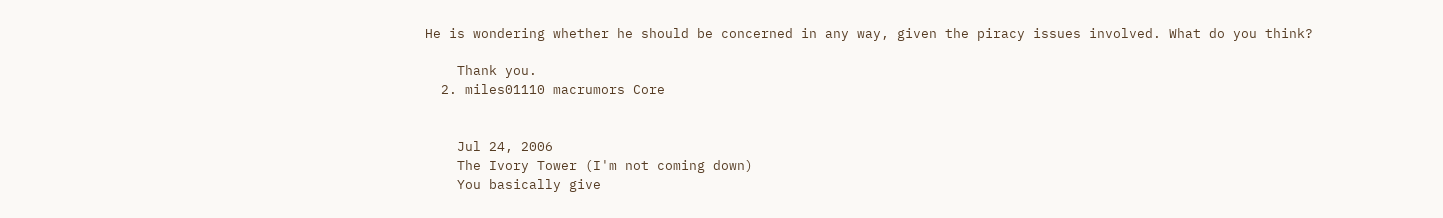He is wondering whether he should be concerned in any way, given the piracy issues involved. What do you think?

    Thank you.
  2. miles01110 macrumors Core


    Jul 24, 2006
    The Ivory Tower (I'm not coming down)
    You basically give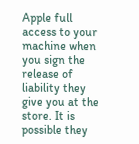Apple full access to your machine when you sign the release of liability they give you at the store. It is possible they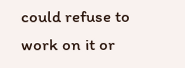could refuse to work on it or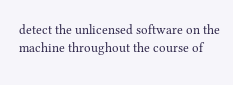detect the unlicensed software on the machine throughout the course of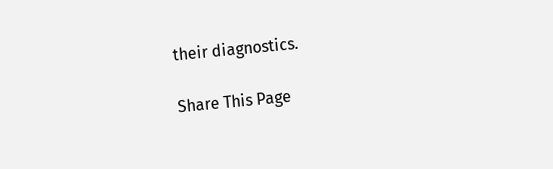their diagnostics.

Share This Page